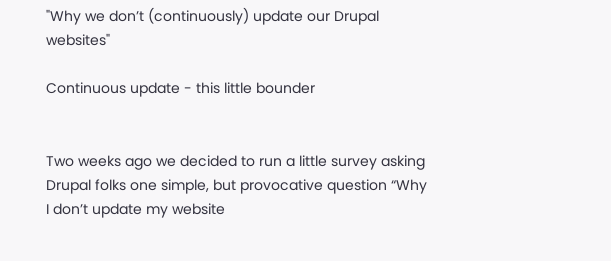"Why we don’t (continuously) update our Drupal websites"

Continuous update - this little bounder


Two weeks ago we decided to run a little survey asking Drupal folks one simple, but provocative question “Why I don’t update my website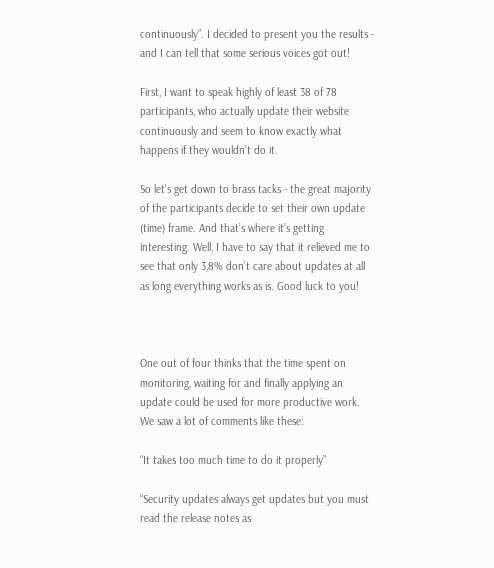continuously”. I decided to present you the results - and I can tell that some serious voices got out!

First, I want to speak highly of least 38 of 78 participants, who actually update their website continuously and seem to know exactly what happens if they wouldn’t do it.

So let’s get down to brass tacks - the great majority of the participants decide to set their own update (time) frame. And that’s where it’s getting interesting. Well, I have to say that it relieved me to see that only 3,8% don’t care about updates at all as long everything works as is. Good luck to you!



One out of four thinks that the time spent on monitoring, waiting for and finally applying an update could be used for more productive work. We saw a lot of comments like these:

“It takes too much time to do it properly”

“Security updates always get updates but you must read the release notes as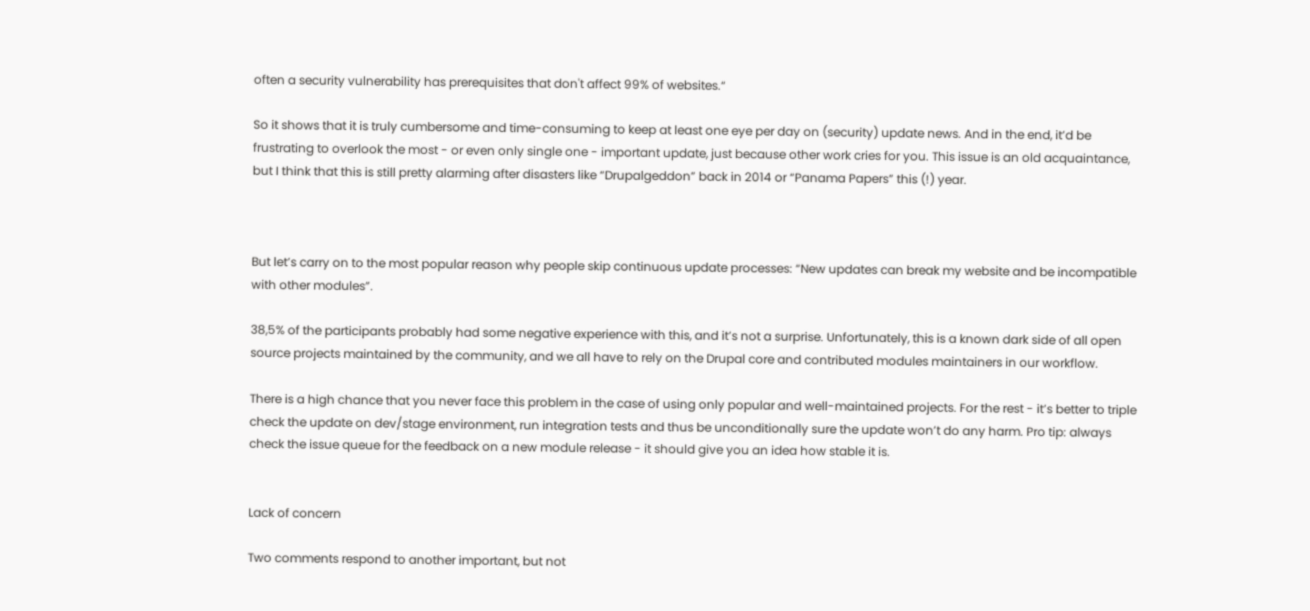often a security vulnerability has prerequisites that don't affect 99% of websites.“

So it shows that it is truly cumbersome and time-consuming to keep at least one eye per day on (security) update news. And in the end, it’d be frustrating to overlook the most - or even only single one - important update, just because other work cries for you. This issue is an old acquaintance, but I think that this is still pretty alarming after disasters like “Drupalgeddon” back in 2014 or “Panama Papers” this (!) year.



But let’s carry on to the most popular reason why people skip continuous update processes: “New updates can break my website and be incompatible with other modules”.

38,5% of the participants probably had some negative experience with this, and it’s not a surprise. Unfortunately, this is a known dark side of all open source projects maintained by the community, and we all have to rely on the Drupal core and contributed modules maintainers in our workflow.

There is a high chance that you never face this problem in the case of using only popular and well-maintained projects. For the rest - it’s better to triple check the update on dev/stage environment, run integration tests and thus be unconditionally sure the update won’t do any harm. Pro tip: always check the issue queue for the feedback on a new module release - it should give you an idea how stable it is.


Lack of concern

Two comments respond to another important, but not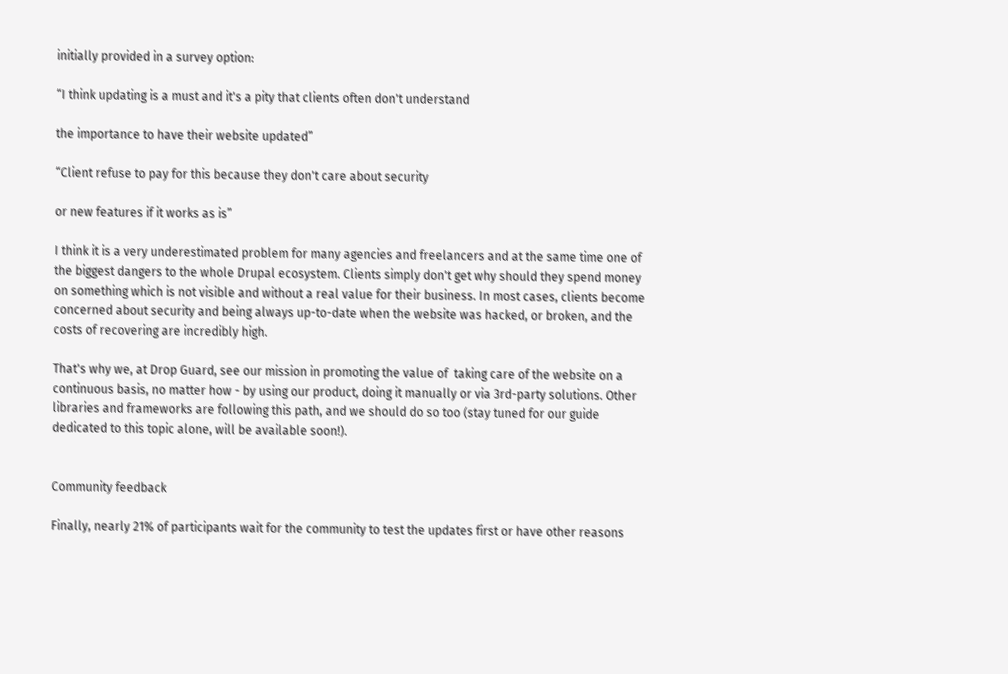initially provided in a survey option:

“I think updating is a must and it's a pity that clients often don't understand

the importance to have their website updated”

“Client refuse to pay for this because they don't care about security

or new features if it works as is”

I think it is a very underestimated problem for many agencies and freelancers and at the same time one of the biggest dangers to the whole Drupal ecosystem. Clients simply don't get why should they spend money on something which is not visible and without a real value for their business. In most cases, clients become concerned about security and being always up-to-date when the website was hacked, or broken, and the costs of recovering are incredibly high.

That's why we, at Drop Guard, see our mission in promoting the value of  taking care of the website on a continuous basis, no matter how - by using our product, doing it manually or via 3rd-party solutions. Other libraries and frameworks are following this path, and we should do so too (stay tuned for our guide dedicated to this topic alone, will be available soon!).


Community feedback

Finally, nearly 21% of participants wait for the community to test the updates first or have other reasons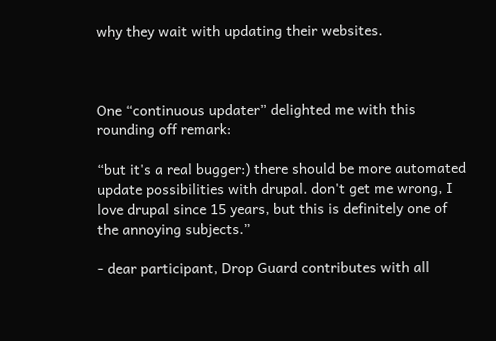why they wait with updating their websites.



One “continuous updater” delighted me with this rounding off remark:

“but it's a real bugger:) there should be more automated update possibilities with drupal. don't get me wrong, I love drupal since 15 years, but this is definitely one of the annoying subjects.”

- dear participant, Drop Guard contributes with all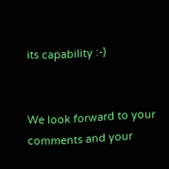its capability :-)


We look forward to your comments and your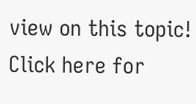view on this topic! Click here for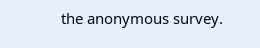the anonymous survey.